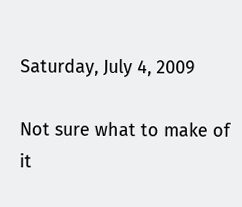Saturday, July 4, 2009

Not sure what to make of it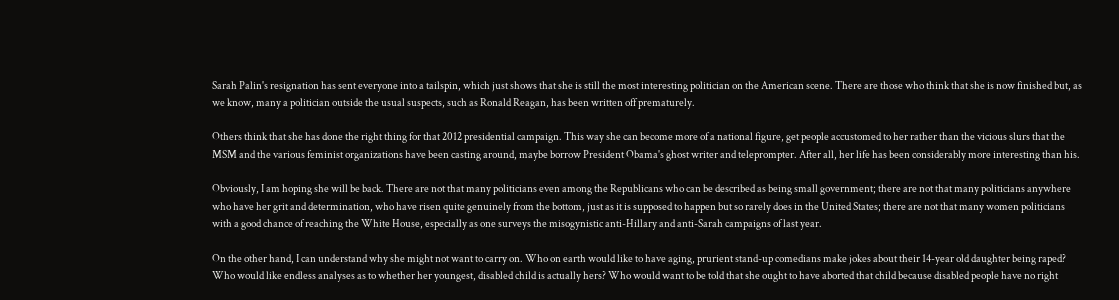Sarah Palin's resignation has sent everyone into a tailspin, which just shows that she is still the most interesting politician on the American scene. There are those who think that she is now finished but, as we know, many a politician outside the usual suspects, such as Ronald Reagan, has been written off prematurely.

Others think that she has done the right thing for that 2012 presidential campaign. This way she can become more of a national figure, get people accustomed to her rather than the vicious slurs that the MSM and the various feminist organizations have been casting around, maybe borrow President Obama's ghost writer and teleprompter. After all, her life has been considerably more interesting than his.

Obviously, I am hoping she will be back. There are not that many politicians even among the Republicans who can be described as being small government; there are not that many politicians anywhere who have her grit and determination, who have risen quite genuinely from the bottom, just as it is supposed to happen but so rarely does in the United States; there are not that many women politicians with a good chance of reaching the White House, especially as one surveys the misogynistic anti-Hillary and anti-Sarah campaigns of last year.

On the other hand, I can understand why she might not want to carry on. Who on earth would like to have aging, prurient stand-up comedians make jokes about their 14-year old daughter being raped? Who would like endless analyses as to whether her youngest, disabled child is actually hers? Who would want to be told that she ought to have aborted that child because disabled people have no right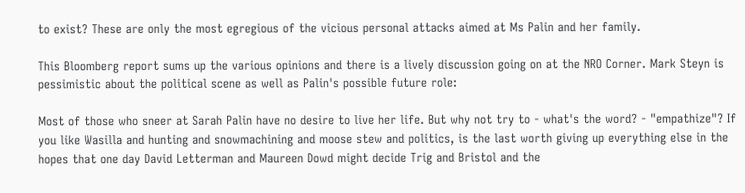to exist? These are only the most egregious of the vicious personal attacks aimed at Ms Palin and her family.

This Bloomberg report sums up the various opinions and there is a lively discussion going on at the NRO Corner. Mark Steyn is pessimistic about the political scene as well as Palin's possible future role:

Most of those who sneer at Sarah Palin have no desire to live her life. But why not try to - what's the word? - "empathize"? If you like Wasilla and hunting and snowmachining and moose stew and politics, is the last worth giving up everything else in the hopes that one day David Letterman and Maureen Dowd might decide Trig and Bristol and the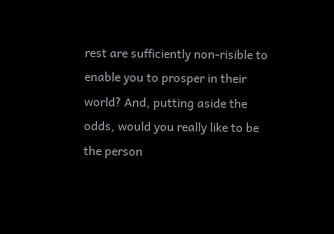rest are sufficiently non-risible to enable you to prosper in their world? And, putting aside the odds, would you really like to be the person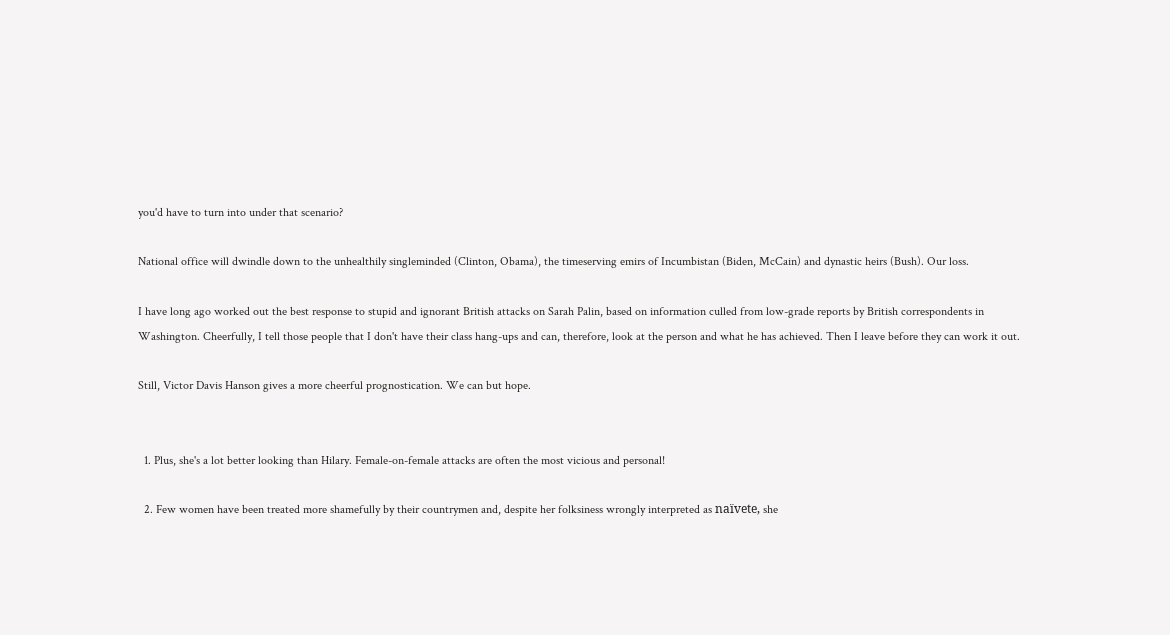you'd have to turn into under that scenario?

National office will dwindle down to the unhealthily singleminded (Clinton, Obama), the timeserving emirs of Incumbistan (Biden, McCain) and dynastic heirs (Bush). Our loss.

I have long ago worked out the best response to stupid and ignorant British attacks on Sarah Palin, based on information culled from low-grade reports by British correspondents in Washington. Cheerfully, I tell those people that I don't have their class hang-ups and can, therefore, look at the person and what he has achieved. Then I leave before they can work it out.

Still, Victor Davis Hanson gives a more cheerful prognostication. We can but hope.


  1. Plus, she's a lot better looking than Hilary. Female-on-female attacks are often the most vicious and personal!

  2. Few women have been treated more shamefully by their countrymen and, despite her folksiness wrongly interpreted as naïvete, she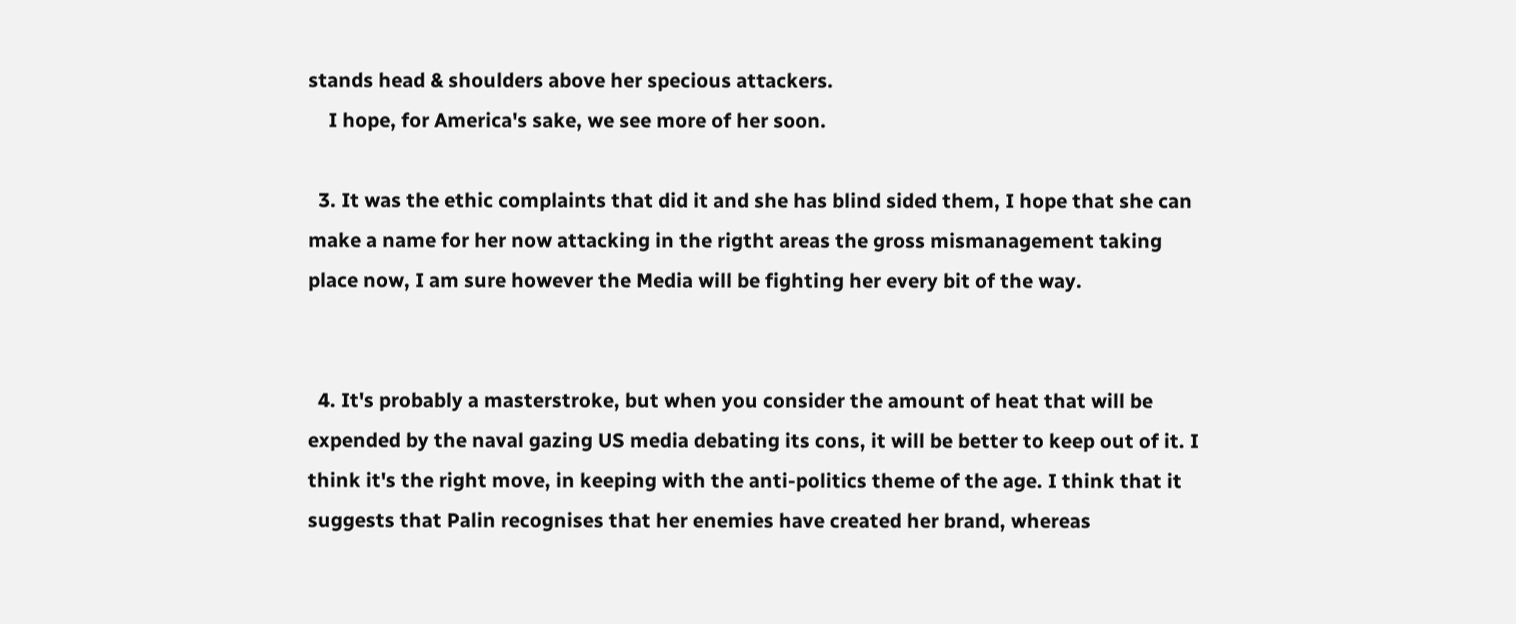stands head & shoulders above her specious attackers.
    I hope, for America's sake, we see more of her soon.

  3. It was the ethic complaints that did it and she has blind sided them, I hope that she can make a name for her now attacking in the rigtht areas the gross mismanagement taking place now, I am sure however the Media will be fighting her every bit of the way.


  4. It's probably a masterstroke, but when you consider the amount of heat that will be expended by the naval gazing US media debating its cons, it will be better to keep out of it. I think it's the right move, in keeping with the anti-politics theme of the age. I think that it suggests that Palin recognises that her enemies have created her brand, whereas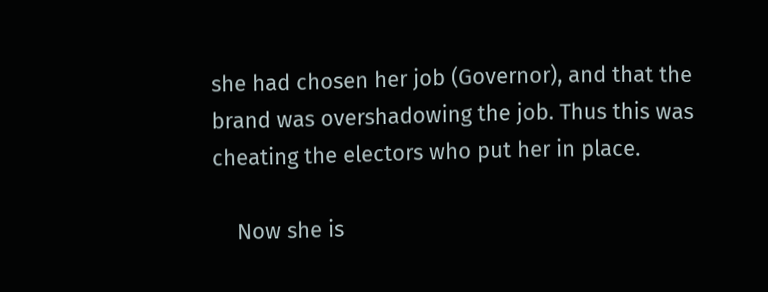she had chosen her job (Governor), and that the brand was overshadowing the job. Thus this was cheating the electors who put her in place.

    Now she is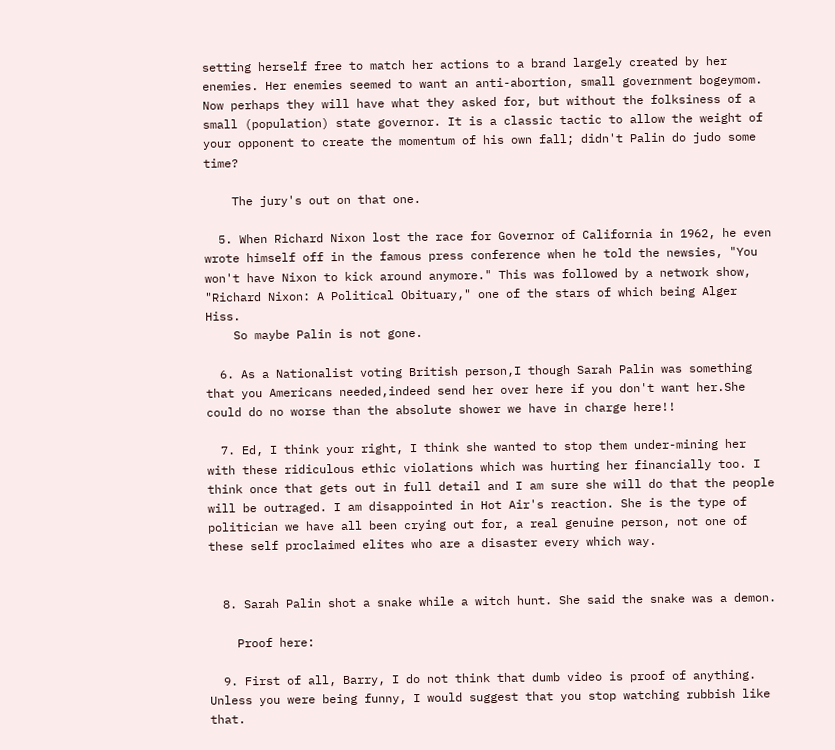setting herself free to match her actions to a brand largely created by her enemies. Her enemies seemed to want an anti-abortion, small government bogeymom. Now perhaps they will have what they asked for, but without the folksiness of a small (population) state governor. It is a classic tactic to allow the weight of your opponent to create the momentum of his own fall; didn't Palin do judo some time?

    The jury's out on that one.

  5. When Richard Nixon lost the race for Governor of California in 1962, he even wrote himself off in the famous press conference when he told the newsies, "You won't have Nixon to kick around anymore." This was followed by a network show, "Richard Nixon: A Political Obituary," one of the stars of which being Alger Hiss.
    So maybe Palin is not gone.

  6. As a Nationalist voting British person,I though Sarah Palin was something that you Americans needed,indeed send her over here if you don't want her.She could do no worse than the absolute shower we have in charge here!!

  7. Ed, I think your right, I think she wanted to stop them under-mining her with these ridiculous ethic violations which was hurting her financially too. I think once that gets out in full detail and I am sure she will do that the people will be outraged. I am disappointed in Hot Air's reaction. She is the type of politician we have all been crying out for, a real genuine person, not one of these self proclaimed elites who are a disaster every which way.


  8. Sarah Palin shot a snake while a witch hunt. She said the snake was a demon.

    Proof here:

  9. First of all, Barry, I do not think that dumb video is proof of anything. Unless you were being funny, I would suggest that you stop watching rubbish like that.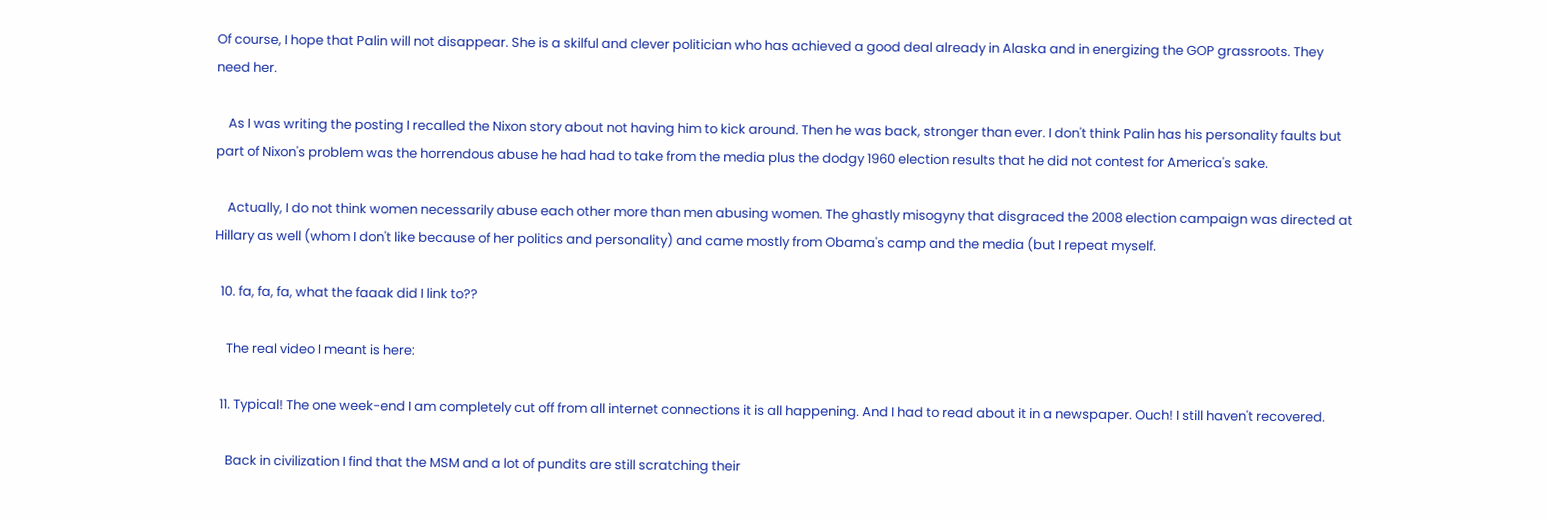Of course, I hope that Palin will not disappear. She is a skilful and clever politician who has achieved a good deal already in Alaska and in energizing the GOP grassroots. They need her.

    As I was writing the posting I recalled the Nixon story about not having him to kick around. Then he was back, stronger than ever. I don't think Palin has his personality faults but part of Nixon's problem was the horrendous abuse he had had to take from the media plus the dodgy 1960 election results that he did not contest for America's sake.

    Actually, I do not think women necessarily abuse each other more than men abusing women. The ghastly misogyny that disgraced the 2008 election campaign was directed at Hillary as well (whom I don't like because of her politics and personality) and came mostly from Obama's camp and the media (but I repeat myself.

  10. fa, fa, fa, what the faaak did I link to??

    The real video I meant is here:

  11. Typical! The one week-end I am completely cut off from all internet connections it is all happening. And I had to read about it in a newspaper. Ouch! I still haven't recovered.

    Back in civilization I find that the MSM and a lot of pundits are still scratching their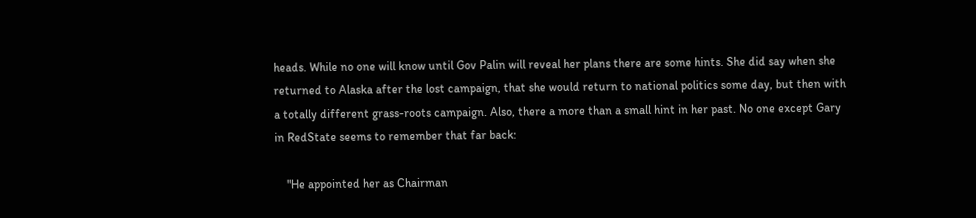heads. While no one will know until Gov Palin will reveal her plans there are some hints. She did say when she returned to Alaska after the lost campaign, that she would return to national politics some day, but then with a totally different grass-roots campaign. Also, there a more than a small hint in her past. No one except Gary in RedState seems to remember that far back:

    "He appointed her as Chairman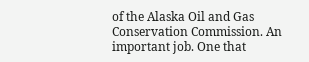of the Alaska Oil and Gas Conservation Commission. An important job. One that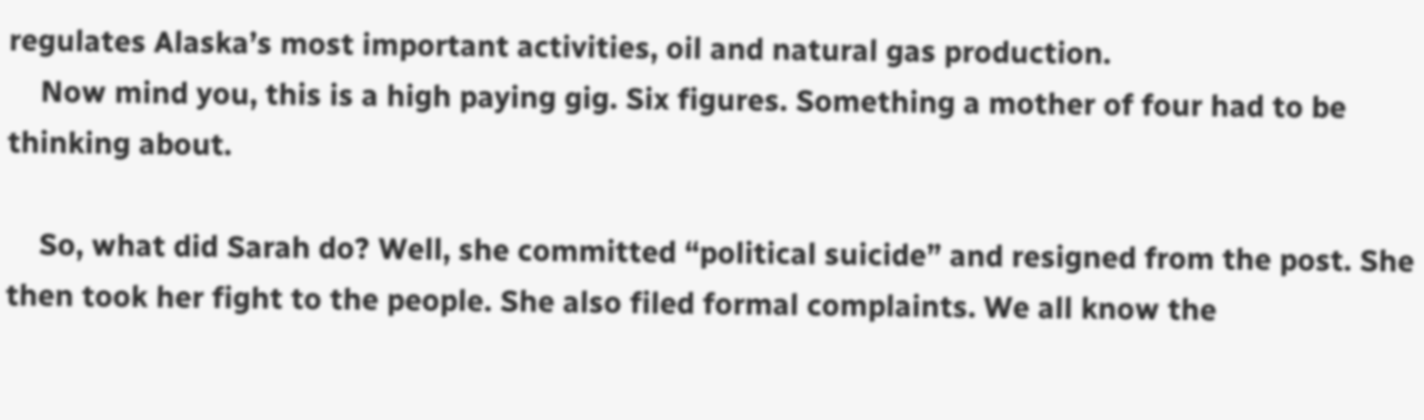regulates Alaska’s most important activities, oil and natural gas production.
    Now mind you, this is a high paying gig. Six figures. Something a mother of four had to be thinking about.

    So, what did Sarah do? Well, she committed “political suicide” and resigned from the post. She then took her fight to the people. She also filed formal complaints. We all know the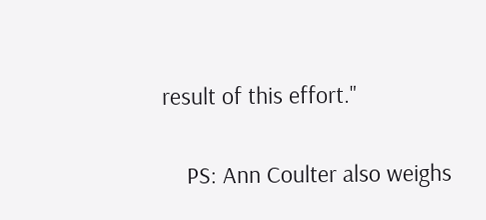result of this effort."


    PS: Ann Coulter also weighs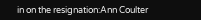in on the resignation:Ann Coulter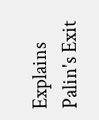Explains Palin's Exit